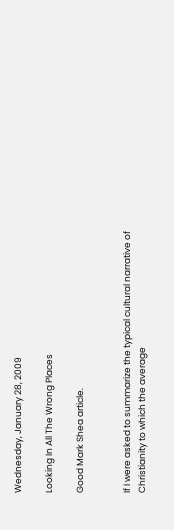Wednesday, January 28, 2009

Looking In All The Wrong Places

Good Mark Shea article.


If I were asked to summarize the typical cultural narrative of Christianity to which the average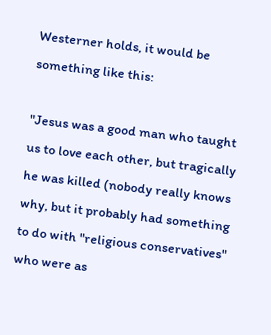Westerner holds, it would be something like this:

"Jesus was a good man who taught us to love each other, but tragically he was killed (nobody really knows why, but it probably had something to do with "religious conservatives" who were as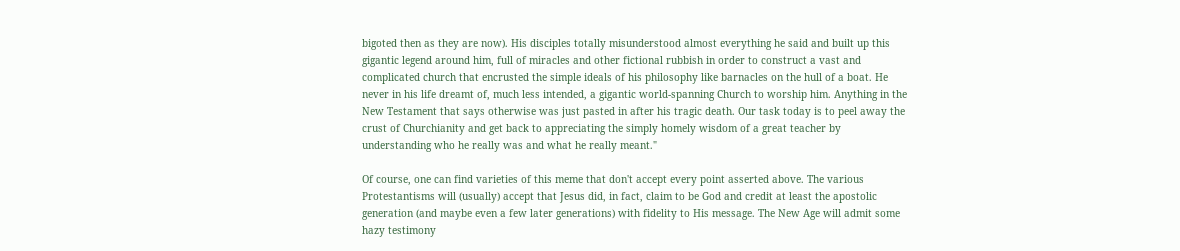bigoted then as they are now). His disciples totally misunderstood almost everything he said and built up this gigantic legend around him, full of miracles and other fictional rubbish in order to construct a vast and complicated church that encrusted the simple ideals of his philosophy like barnacles on the hull of a boat. He never in his life dreamt of, much less intended, a gigantic world-spanning Church to worship him. Anything in the New Testament that says otherwise was just pasted in after his tragic death. Our task today is to peel away the crust of Churchianity and get back to appreciating the simply homely wisdom of a great teacher by understanding who he really was and what he really meant."

Of course, one can find varieties of this meme that don't accept every point asserted above. The various Protestantisms will (usually) accept that Jesus did, in fact, claim to be God and credit at least the apostolic generation (and maybe even a few later generations) with fidelity to His message. The New Age will admit some hazy testimony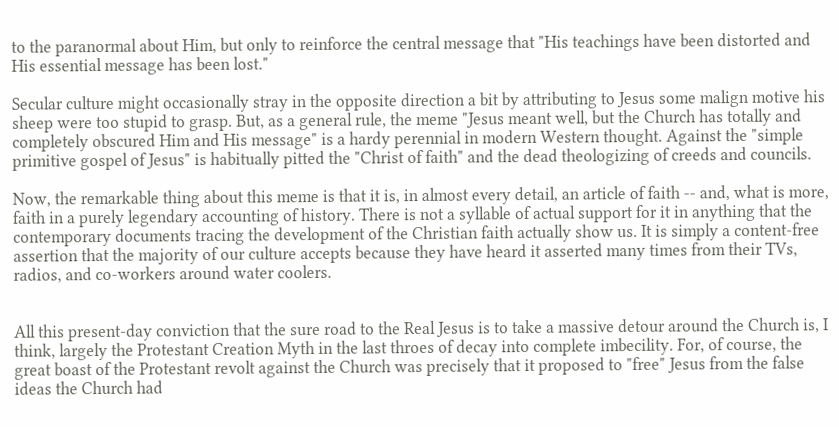to the paranormal about Him, but only to reinforce the central message that "His teachings have been distorted and His essential message has been lost."

Secular culture might occasionally stray in the opposite direction a bit by attributing to Jesus some malign motive his sheep were too stupid to grasp. But, as a general rule, the meme "Jesus meant well, but the Church has totally and completely obscured Him and His message" is a hardy perennial in modern Western thought. Against the "simple primitive gospel of Jesus" is habitually pitted the "Christ of faith" and the dead theologizing of creeds and councils.

Now, the remarkable thing about this meme is that it is, in almost every detail, an article of faith -- and, what is more, faith in a purely legendary accounting of history. There is not a syllable of actual support for it in anything that the contemporary documents tracing the development of the Christian faith actually show us. It is simply a content-free assertion that the majority of our culture accepts because they have heard it asserted many times from their TVs, radios, and co-workers around water coolers.


All this present-day conviction that the sure road to the Real Jesus is to take a massive detour around the Church is, I think, largely the Protestant Creation Myth in the last throes of decay into complete imbecility. For, of course, the great boast of the Protestant revolt against the Church was precisely that it proposed to "free" Jesus from the false ideas the Church had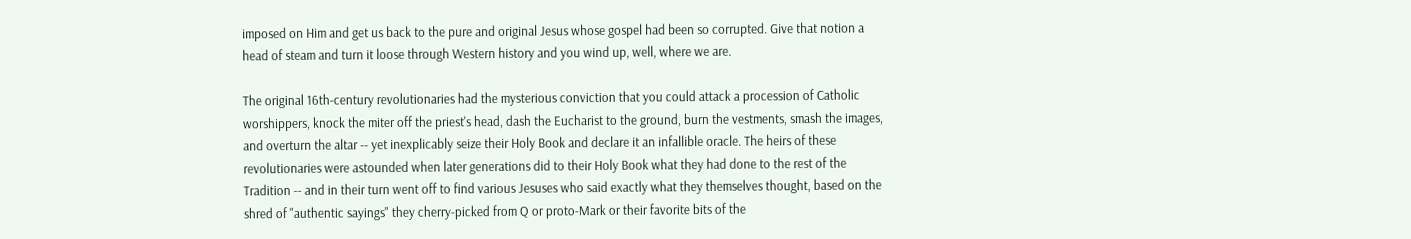imposed on Him and get us back to the pure and original Jesus whose gospel had been so corrupted. Give that notion a head of steam and turn it loose through Western history and you wind up, well, where we are.

The original 16th-century revolutionaries had the mysterious conviction that you could attack a procession of Catholic worshippers, knock the miter off the priest's head, dash the Eucharist to the ground, burn the vestments, smash the images, and overturn the altar -- yet inexplicably seize their Holy Book and declare it an infallible oracle. The heirs of these revolutionaries were astounded when later generations did to their Holy Book what they had done to the rest of the Tradition -- and in their turn went off to find various Jesuses who said exactly what they themselves thought, based on the shred of "authentic sayings" they cherry-picked from Q or proto-Mark or their favorite bits of the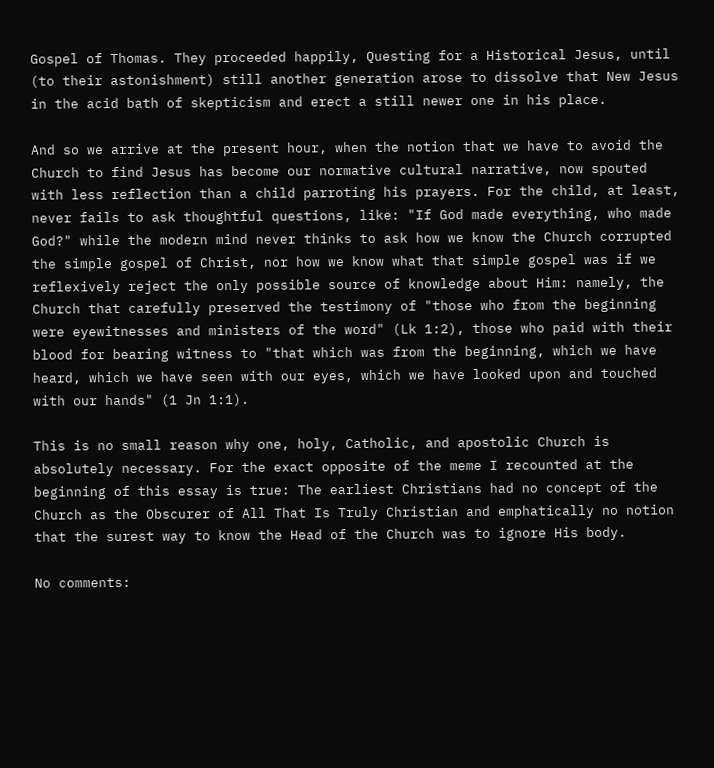Gospel of Thomas. They proceeded happily, Questing for a Historical Jesus, until (to their astonishment) still another generation arose to dissolve that New Jesus in the acid bath of skepticism and erect a still newer one in his place.

And so we arrive at the present hour, when the notion that we have to avoid the Church to find Jesus has become our normative cultural narrative, now spouted with less reflection than a child parroting his prayers. For the child, at least, never fails to ask thoughtful questions, like: "If God made everything, who made God?" while the modern mind never thinks to ask how we know the Church corrupted the simple gospel of Christ, nor how we know what that simple gospel was if we reflexively reject the only possible source of knowledge about Him: namely, the Church that carefully preserved the testimony of "those who from the beginning were eyewitnesses and ministers of the word" (Lk 1:2), those who paid with their blood for bearing witness to "that which was from the beginning, which we have heard, which we have seen with our eyes, which we have looked upon and touched with our hands" (1 Jn 1:1).

This is no small reason why one, holy, Catholic, and apostolic Church is absolutely necessary. For the exact opposite of the meme I recounted at the beginning of this essay is true: The earliest Christians had no concept of the Church as the Obscurer of All That Is Truly Christian and emphatically no notion that the surest way to know the Head of the Church was to ignore His body.

No comments: